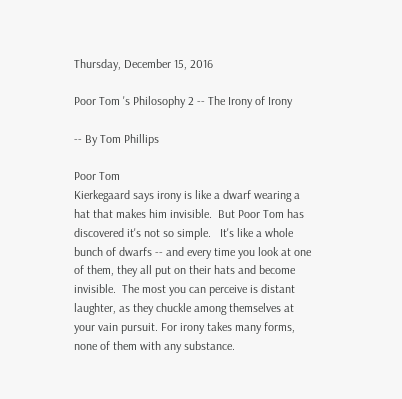Thursday, December 15, 2016

Poor Tom 's Philosophy 2 -- The Irony of Irony

-- By Tom Phillips

Poor Tom
Kierkegaard says irony is like a dwarf wearing a hat that makes him invisible.  But Poor Tom has discovered it's not so simple.   It's like a whole bunch of dwarfs -- and every time you look at one of them, they all put on their hats and become invisible.  The most you can perceive is distant laughter, as they chuckle among themselves at your vain pursuit. For irony takes many forms, none of them with any substance.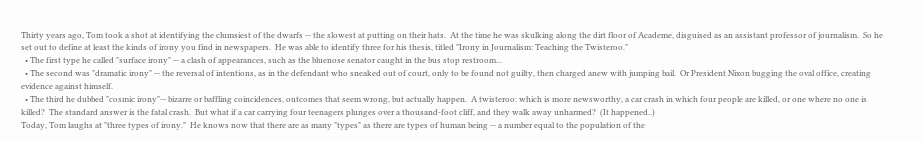Thirty years ago, Tom took a shot at identifying the clumsiest of the dwarfs -- the slowest at putting on their hats.  At the time he was skulking along the dirt floor of Academe, disguised as an assistant professor of journalism.  So he set out to define at least the kinds of irony you find in newspapers.  He was able to identify three for his thesis, titled "Irony in Journalism: Teaching the Twisteroo."
  • The first type he called "surface irony" -- a clash of appearances, such as the bluenose senator caught in the bus stop restroom...
  • The second was "dramatic irony" -- the reversal of intentions, as in the defendant who sneaked out of court, only to be found not guilty, then charged anew with jumping bail.  Or President Nixon bugging the oval office, creating evidence against himself.
  • The third he dubbed "cosmic irony"-- bizarre or baffling coincidences, outcomes that seem wrong, but actually happen.  A twisteroo: which is more newsworthy, a car crash in which four people are killed, or one where no one is killed?  The standard answer is the fatal crash.  But what if a car carrying four teenagers plunges over a thousand-foot cliff, and they walk away unharmed?  (It happened..)
Today, Tom laughs at "three types of irony."  He knows now that there are as many "types" as there are types of human being -- a number equal to the population of the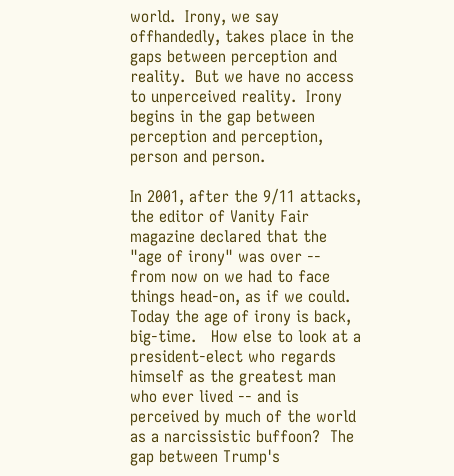world.  Irony, we say offhandedly, takes place in the gaps between perception and reality.  But we have no access to unperceived reality.  Irony begins in the gap between perception and perception, person and person.

In 2001, after the 9/11 attacks, the editor of Vanity Fair magazine declared that the "age of irony" was over -- from now on we had to face things head-on, as if we could.  Today the age of irony is back, big-time.   How else to look at a president-elect who regards himself as the greatest man who ever lived -- and is perceived by much of the world as a narcissistic buffoon?  The gap between Trump's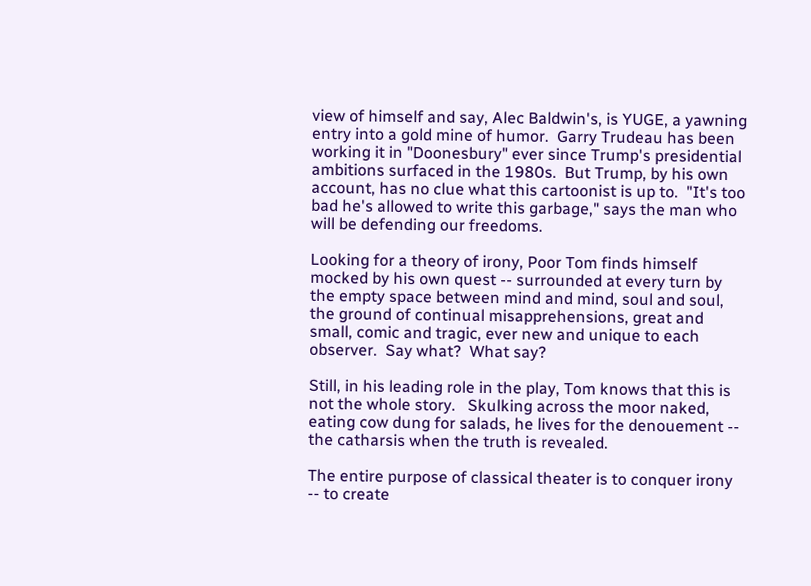view of himself and say, Alec Baldwin's, is YUGE, a yawning entry into a gold mine of humor.  Garry Trudeau has been working it in "Doonesbury" ever since Trump's presidential ambitions surfaced in the 1980s.  But Trump, by his own account, has no clue what this cartoonist is up to.  "It's too bad he's allowed to write this garbage," says the man who will be defending our freedoms.

Looking for a theory of irony, Poor Tom finds himself mocked by his own quest -- surrounded at every turn by the empty space between mind and mind, soul and soul, the ground of continual misapprehensions, great and small, comic and tragic, ever new and unique to each observer.  Say what?  What say?

Still, in his leading role in the play, Tom knows that this is not the whole story.   Skulking across the moor naked, eating cow dung for salads, he lives for the denouement -- the catharsis when the truth is revealed.

The entire purpose of classical theater is to conquer irony -- to create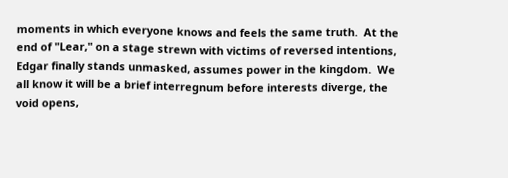moments in which everyone knows and feels the same truth.  At the end of "Lear," on a stage strewn with victims of reversed intentions, Edgar finally stands unmasked, assumes power in the kingdom.  We all know it will be a brief interregnum before interests diverge, the void opens,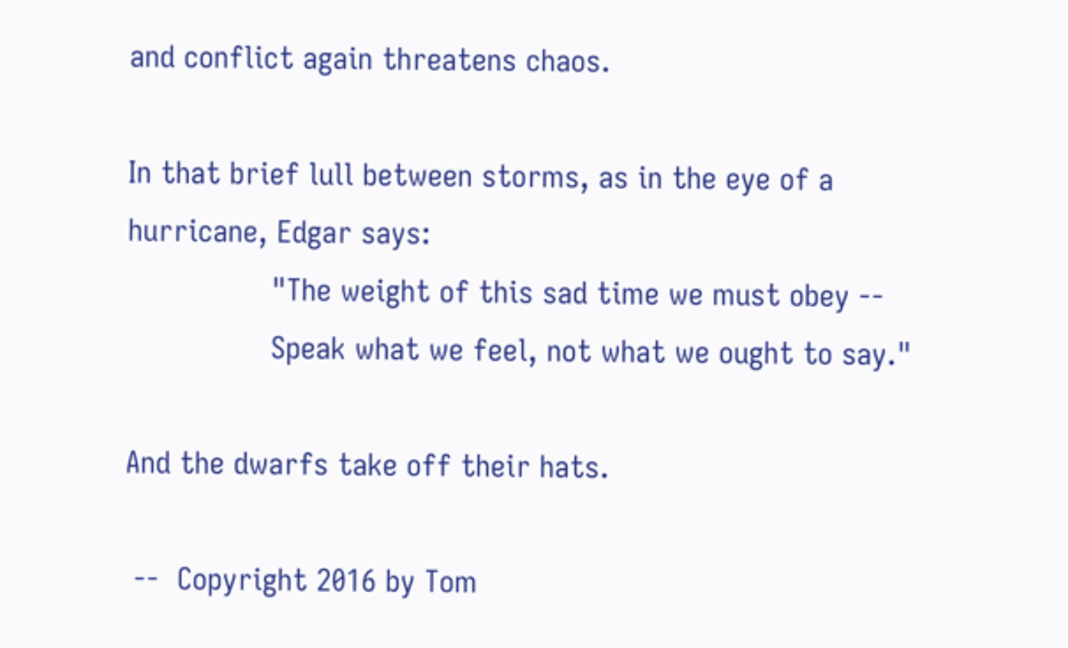and conflict again threatens chaos.

In that brief lull between storms, as in the eye of a hurricane, Edgar says:
                "The weight of this sad time we must obey --
                Speak what we feel, not what we ought to say."

And the dwarfs take off their hats.

 --  Copyright 2016 by Tom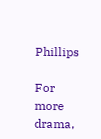Phillips

For more drama,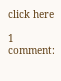click here

1 comment: